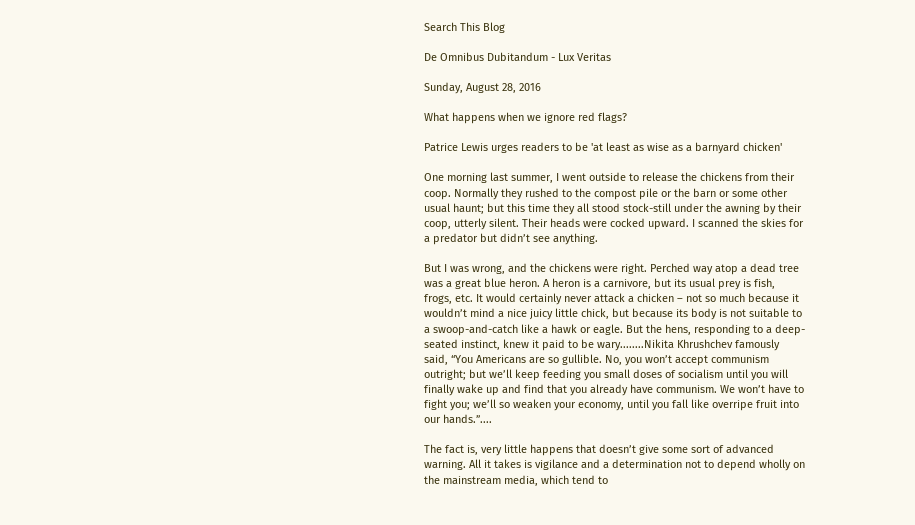Search This Blog

De Omnibus Dubitandum - Lux Veritas

Sunday, August 28, 2016

What happens when we ignore red flags?

Patrice Lewis urges readers to be 'at least as wise as a barnyard chicken'

One morning last summer, I went outside to release the chickens from their coop. Normally they rushed to the compost pile or the barn or some other usual haunt; but this time they all stood stock-still under the awning by their coop, utterly silent. Their heads were cocked upward. I scanned the skies for a predator but didn’t see anything.

But I was wrong, and the chickens were right. Perched way atop a dead tree was a great blue heron. A heron is a carnivore, but its usual prey is fish, frogs, etc. It would certainly never attack a chicken – not so much because it wouldn’t mind a nice juicy little chick, but because its body is not suitable to a swoop-and-catch like a hawk or eagle. But the hens, responding to a deep-seated instinct, knew it paid to be wary........Nikita Khrushchev famously said, “You Americans are so gullible. No, you won’t accept communism outright; but we’ll keep feeding you small doses of socialism until you will finally wake up and find that you already have communism. We won’t have to fight you; we’ll so weaken your economy, until you fall like overripe fruit into our hands.”....

The fact is, very little happens that doesn’t give some sort of advanced warning. All it takes is vigilance and a determination not to depend wholly on the mainstream media, which tend to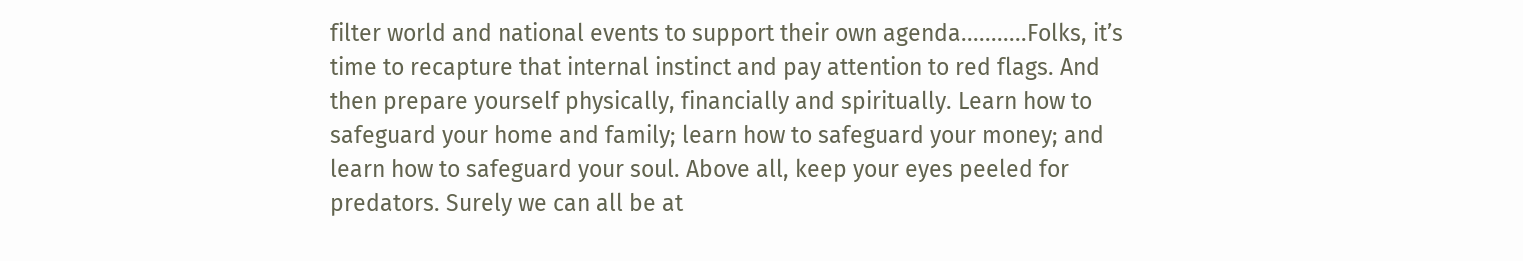filter world and national events to support their own agenda...........Folks, it’s time to recapture that internal instinct and pay attention to red flags. And then prepare yourself physically, financially and spiritually. Learn how to safeguard your home and family; learn how to safeguard your money; and learn how to safeguard your soul. Above all, keep your eyes peeled for predators. Surely we can all be at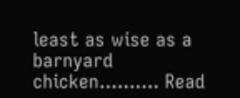least as wise as a barnyard chicken.......... Read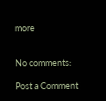more


No comments:

Post a Comment